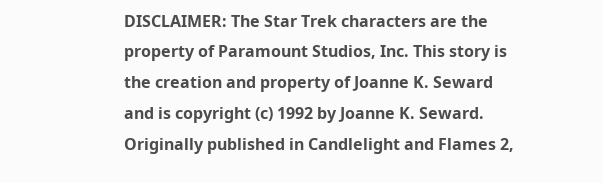DISCLAIMER: The Star Trek characters are the property of Paramount Studios, Inc. This story is the creation and property of Joanne K. Seward and is copyright (c) 1992 by Joanne K. Seward. Originally published in Candlelight and Flames 2,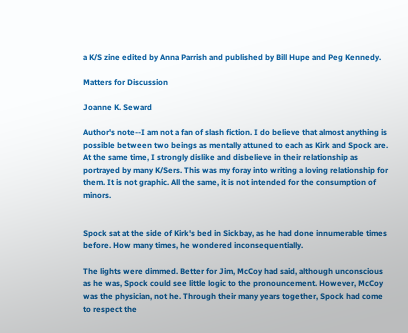a K/S zine edited by Anna Parrish and published by Bill Hupe and Peg Kennedy.

Matters for Discussion

Joanne K. Seward

Author's note--I am not a fan of slash fiction. I do believe that almost anything is possible between two beings as mentally attuned to each as Kirk and Spock are. At the same time, I strongly dislike and disbelieve in their relationship as portrayed by many K/Sers. This was my foray into writing a loving relationship for them. It is not graphic. All the same, it is not intended for the consumption of minors.


Spock sat at the side of Kirk's bed in Sickbay, as he had done innumerable times before. How many times, he wondered inconsequentially.

The lights were dimmed. Better for Jim, McCoy had said, although unconscious as he was, Spock could see little logic to the pronouncement. However, McCoy was the physician, not he. Through their many years together, Spock had come to respect the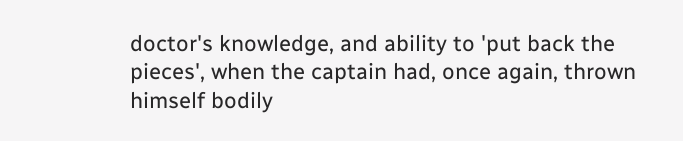doctor's knowledge, and ability to 'put back the pieces', when the captain had, once again, thrown himself bodily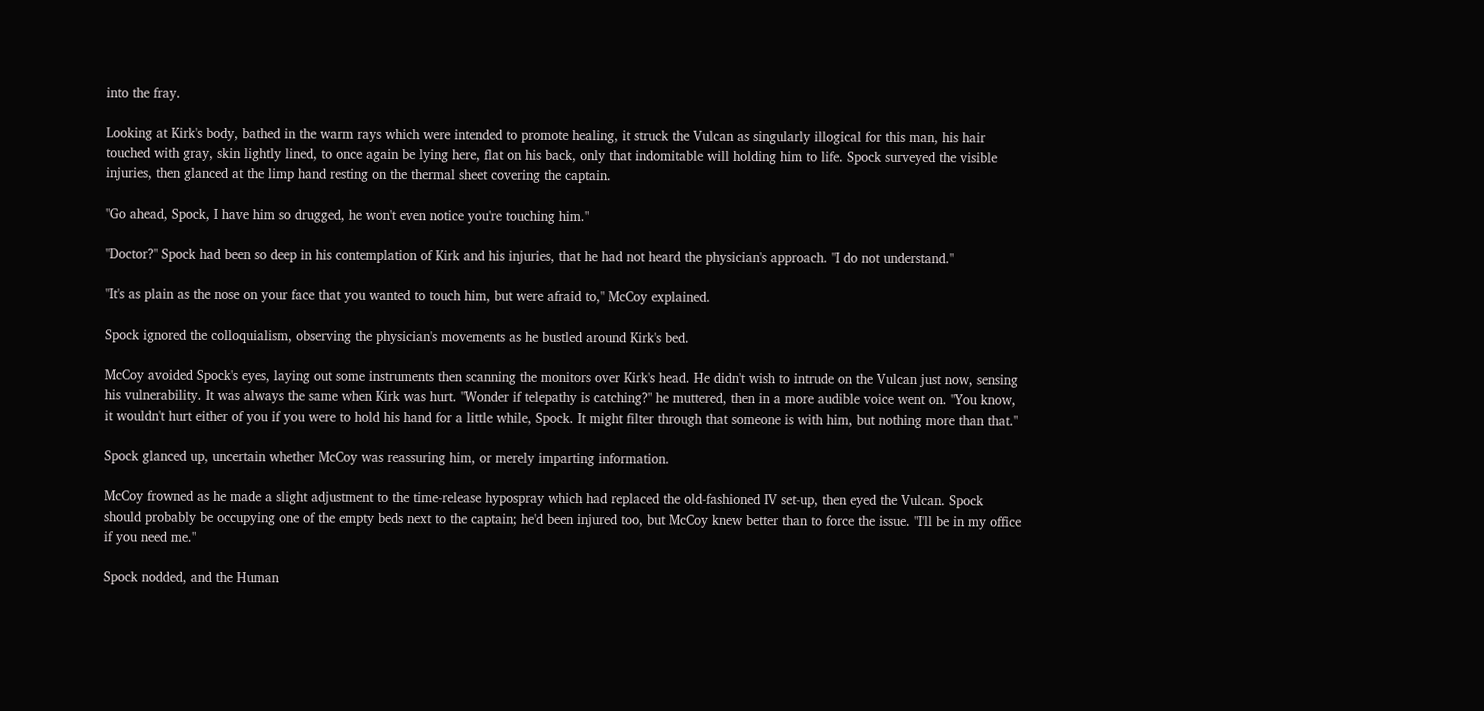into the fray.

Looking at Kirk's body, bathed in the warm rays which were intended to promote healing, it struck the Vulcan as singularly illogical for this man, his hair touched with gray, skin lightly lined, to once again be lying here, flat on his back, only that indomitable will holding him to life. Spock surveyed the visible injuries, then glanced at the limp hand resting on the thermal sheet covering the captain.

"Go ahead, Spock, I have him so drugged, he won't even notice you're touching him."

"Doctor?" Spock had been so deep in his contemplation of Kirk and his injuries, that he had not heard the physician's approach. "I do not understand."

"It's as plain as the nose on your face that you wanted to touch him, but were afraid to," McCoy explained.

Spock ignored the colloquialism, observing the physician's movements as he bustled around Kirk's bed.

McCoy avoided Spock's eyes, laying out some instruments then scanning the monitors over Kirk's head. He didn't wish to intrude on the Vulcan just now, sensing his vulnerability. It was always the same when Kirk was hurt. "Wonder if telepathy is catching?" he muttered, then in a more audible voice went on. "You know, it wouldn't hurt either of you if you were to hold his hand for a little while, Spock. It might filter through that someone is with him, but nothing more than that."

Spock glanced up, uncertain whether McCoy was reassuring him, or merely imparting information.

McCoy frowned as he made a slight adjustment to the time-release hypospray which had replaced the old-fashioned IV set-up, then eyed the Vulcan. Spock should probably be occupying one of the empty beds next to the captain; he'd been injured too, but McCoy knew better than to force the issue. "I'll be in my office if you need me."

Spock nodded, and the Human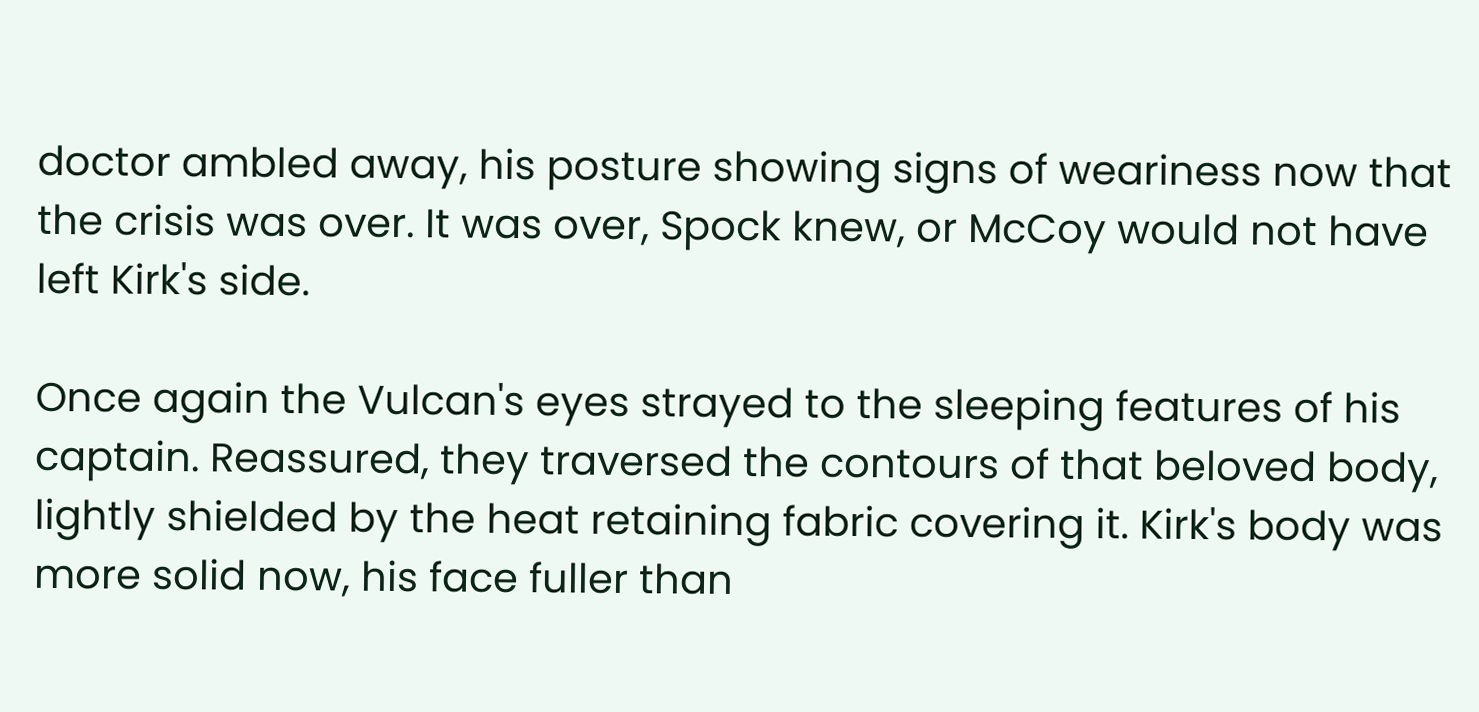doctor ambled away, his posture showing signs of weariness now that the crisis was over. It was over, Spock knew, or McCoy would not have left Kirk's side.

Once again the Vulcan's eyes strayed to the sleeping features of his captain. Reassured, they traversed the contours of that beloved body, lightly shielded by the heat retaining fabric covering it. Kirk's body was more solid now, his face fuller than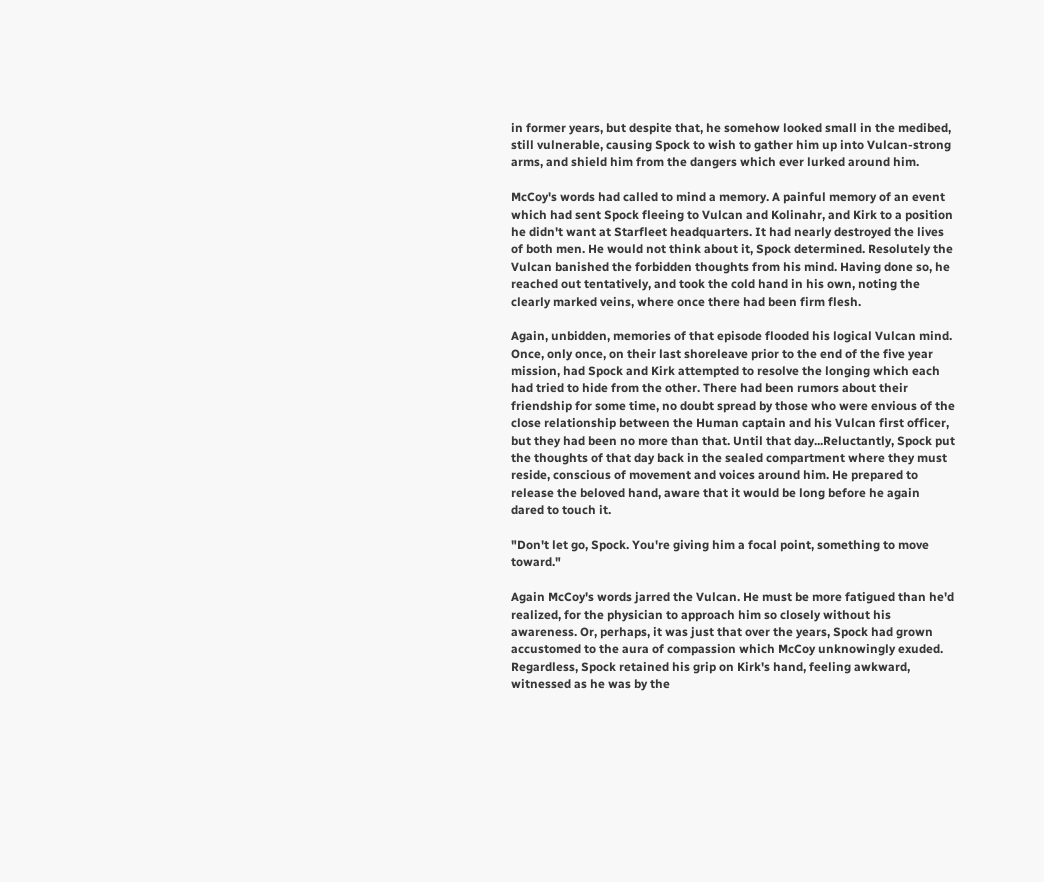in former years, but despite that, he somehow looked small in the medibed, still vulnerable, causing Spock to wish to gather him up into Vulcan-strong arms, and shield him from the dangers which ever lurked around him.

McCoy's words had called to mind a memory. A painful memory of an event which had sent Spock fleeing to Vulcan and Kolinahr, and Kirk to a position he didn't want at Starfleet headquarters. It had nearly destroyed the lives of both men. He would not think about it, Spock determined. Resolutely the Vulcan banished the forbidden thoughts from his mind. Having done so, he reached out tentatively, and took the cold hand in his own, noting the clearly marked veins, where once there had been firm flesh.

Again, unbidden, memories of that episode flooded his logical Vulcan mind. Once, only once, on their last shoreleave prior to the end of the five year mission, had Spock and Kirk attempted to resolve the longing which each had tried to hide from the other. There had been rumors about their friendship for some time, no doubt spread by those who were envious of the close relationship between the Human captain and his Vulcan first officer, but they had been no more than that. Until that day...Reluctantly, Spock put the thoughts of that day back in the sealed compartment where they must reside, conscious of movement and voices around him. He prepared to release the beloved hand, aware that it would be long before he again dared to touch it.

"Don't let go, Spock. You're giving him a focal point, something to move toward."

Again McCoy's words jarred the Vulcan. He must be more fatigued than he'd realized, for the physician to approach him so closely without his awareness. Or, perhaps, it was just that over the years, Spock had grown accustomed to the aura of compassion which McCoy unknowingly exuded. Regardless, Spock retained his grip on Kirk's hand, feeling awkward, witnessed as he was by the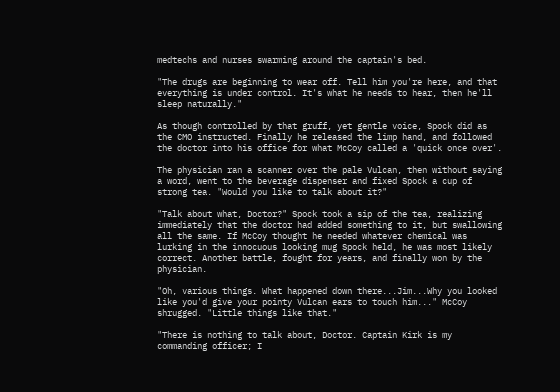medtechs and nurses swarming around the captain's bed.

"The drugs are beginning to wear off. Tell him you're here, and that everything is under control. It's what he needs to hear, then he'll sleep naturally."

As though controlled by that gruff, yet gentle voice, Spock did as the CMO instructed. Finally he released the limp hand, and followed the doctor into his office for what McCoy called a 'quick once over'.

The physician ran a scanner over the pale Vulcan, then without saying a word, went to the beverage dispenser and fixed Spock a cup of strong tea. "Would you like to talk about it?"

"Talk about what, Doctor?" Spock took a sip of the tea, realizing immediately that the doctor had added something to it, but swallowing all the same. If McCoy thought he needed whatever chemical was lurking in the innocuous looking mug Spock held, he was most likely correct. Another battle, fought for years, and finally won by the physician.

"Oh, various things. What happened down there...Jim...Why you looked like you'd give your pointy Vulcan ears to touch him..." McCoy shrugged. "Little things like that."

"There is nothing to talk about, Doctor. Captain Kirk is my commanding officer; I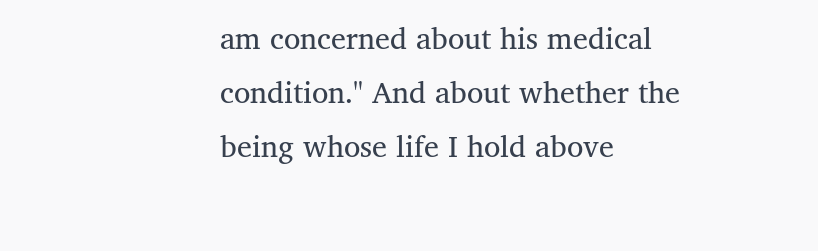am concerned about his medical condition." And about whether the being whose life I hold above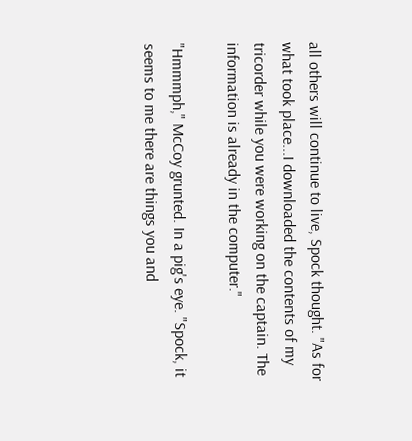all others will continue to live, Spock thought. "As for what took place...I downloaded the contents of my tricorder while you were working on the captain. The information is already in the computer."

"Hmmmph," McCoy grunted. In a pig's eye. "Spock, it seems to me there are things you and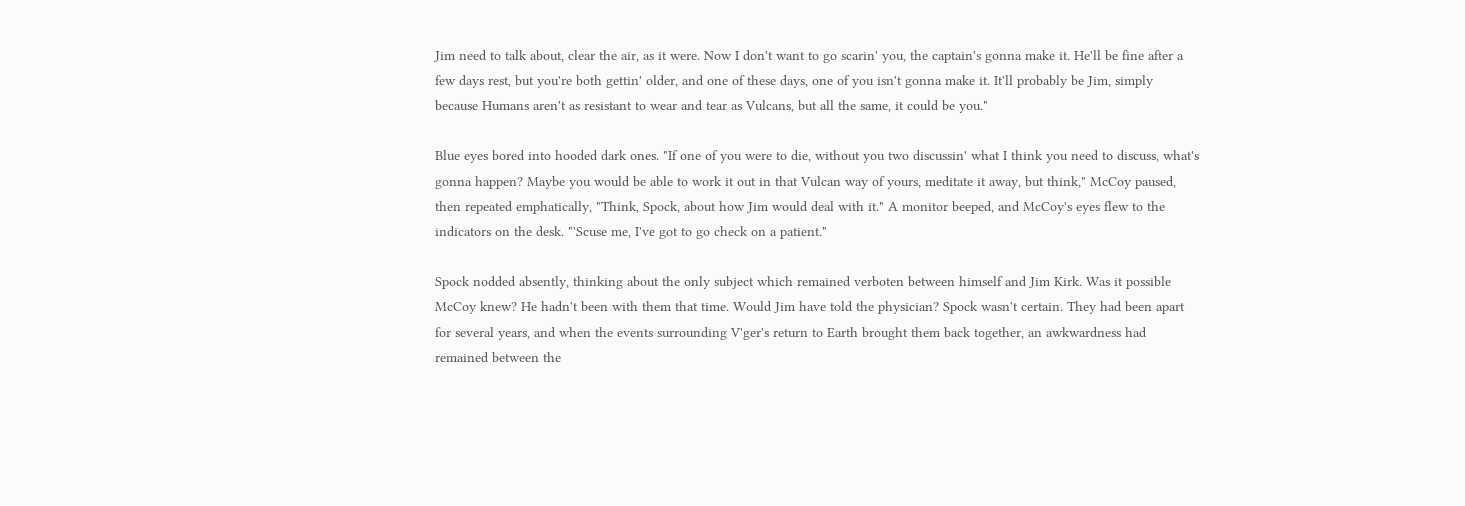Jim need to talk about, clear the air, as it were. Now I don't want to go scarin' you, the captain's gonna make it. He'll be fine after a few days rest, but you're both gettin' older, and one of these days, one of you isn't gonna make it. It'll probably be Jim, simply because Humans aren't as resistant to wear and tear as Vulcans, but all the same, it could be you."

Blue eyes bored into hooded dark ones. "If one of you were to die, without you two discussin' what I think you need to discuss, what's gonna happen? Maybe you would be able to work it out in that Vulcan way of yours, meditate it away, but think," McCoy paused, then repeated emphatically, "Think, Spock, about how Jim would deal with it." A monitor beeped, and McCoy's eyes flew to the indicators on the desk. "'Scuse me, I've got to go check on a patient."

Spock nodded absently, thinking about the only subject which remained verboten between himself and Jim Kirk. Was it possible McCoy knew? He hadn't been with them that time. Would Jim have told the physician? Spock wasn't certain. They had been apart for several years, and when the events surrounding V'ger's return to Earth brought them back together, an awkwardness had remained between the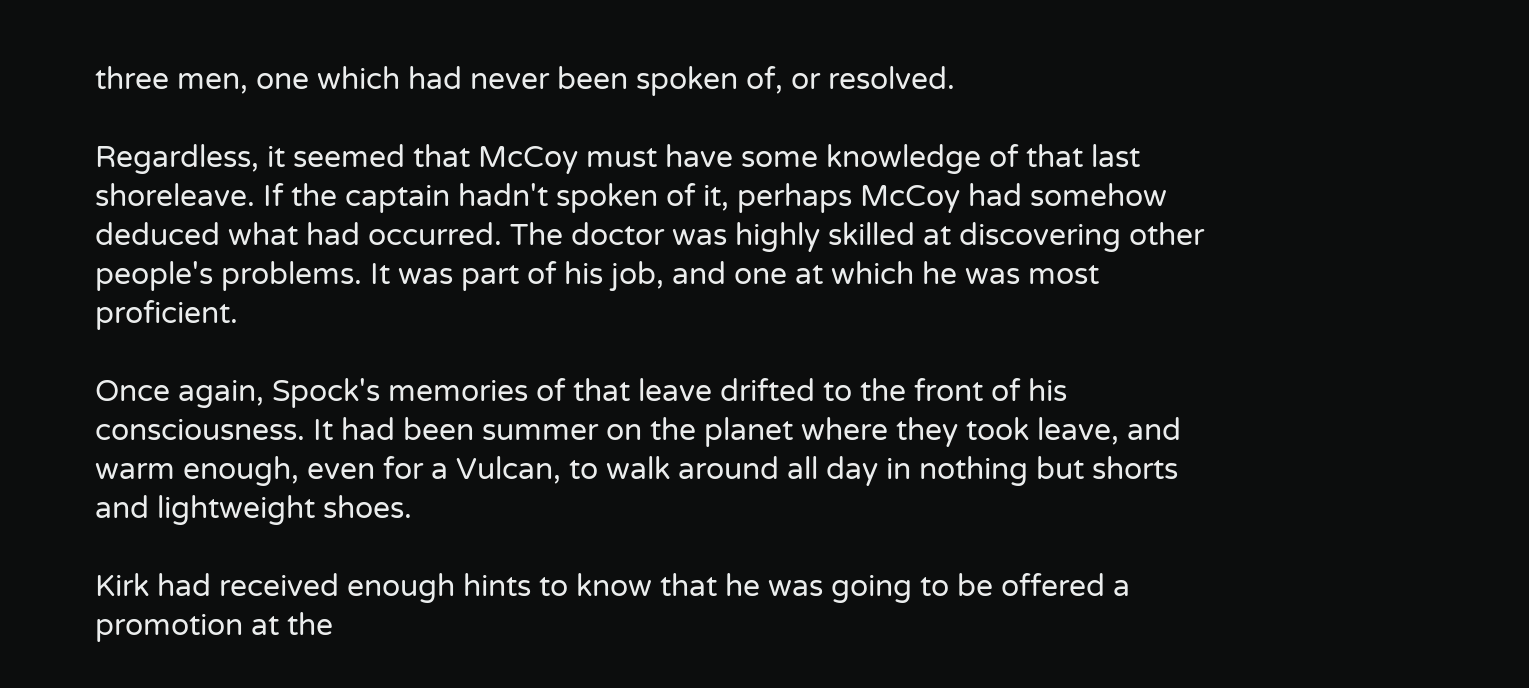three men, one which had never been spoken of, or resolved.

Regardless, it seemed that McCoy must have some knowledge of that last shoreleave. If the captain hadn't spoken of it, perhaps McCoy had somehow deduced what had occurred. The doctor was highly skilled at discovering other people's problems. It was part of his job, and one at which he was most proficient.

Once again, Spock's memories of that leave drifted to the front of his consciousness. It had been summer on the planet where they took leave, and warm enough, even for a Vulcan, to walk around all day in nothing but shorts and lightweight shoes.

Kirk had received enough hints to know that he was going to be offered a promotion at the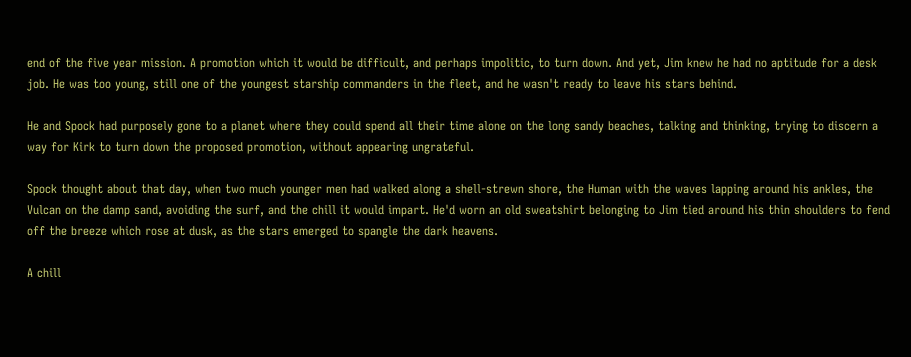end of the five year mission. A promotion which it would be difficult, and perhaps impolitic, to turn down. And yet, Jim knew he had no aptitude for a desk job. He was too young, still one of the youngest starship commanders in the fleet, and he wasn't ready to leave his stars behind.

He and Spock had purposely gone to a planet where they could spend all their time alone on the long sandy beaches, talking and thinking, trying to discern a way for Kirk to turn down the proposed promotion, without appearing ungrateful.

Spock thought about that day, when two much younger men had walked along a shell-strewn shore, the Human with the waves lapping around his ankles, the Vulcan on the damp sand, avoiding the surf, and the chill it would impart. He'd worn an old sweatshirt belonging to Jim tied around his thin shoulders to fend off the breeze which rose at dusk, as the stars emerged to spangle the dark heavens.

A chill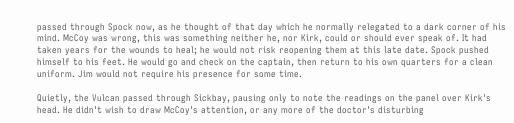passed through Spock now, as he thought of that day which he normally relegated to a dark corner of his mind. McCoy was wrong, this was something neither he, nor Kirk, could or should ever speak of. It had taken years for the wounds to heal; he would not risk reopening them at this late date. Spock pushed himself to his feet. He would go and check on the captain, then return to his own quarters for a clean uniform. Jim would not require his presence for some time.

Quietly, the Vulcan passed through Sickbay, pausing only to note the readings on the panel over Kirk's head. He didn't wish to draw McCoy's attention, or any more of the doctor's disturbing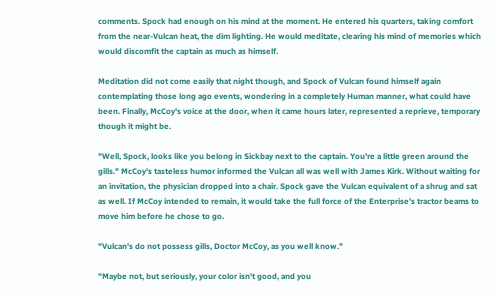comments. Spock had enough on his mind at the moment. He entered his quarters, taking comfort from the near-Vulcan heat, the dim lighting. He would meditate, clearing his mind of memories which would discomfit the captain as much as himself.

Meditation did not come easily that night though, and Spock of Vulcan found himself again contemplating those long ago events, wondering in a completely Human manner, what could have been. Finally, McCoy's voice at the door, when it came hours later, represented a reprieve, temporary though it might be.

"Well, Spock, looks like you belong in Sickbay next to the captain. You're a little green around the gills." McCoy's tasteless humor informed the Vulcan all was well with James Kirk. Without waiting for an invitation, the physician dropped into a chair. Spock gave the Vulcan equivalent of a shrug and sat as well. If McCoy intended to remain, it would take the full force of the Enterprise's tractor beams to move him before he chose to go.

"Vulcan's do not possess gills, Doctor McCoy, as you well know."

"Maybe not, but seriously, your color isn't good, and you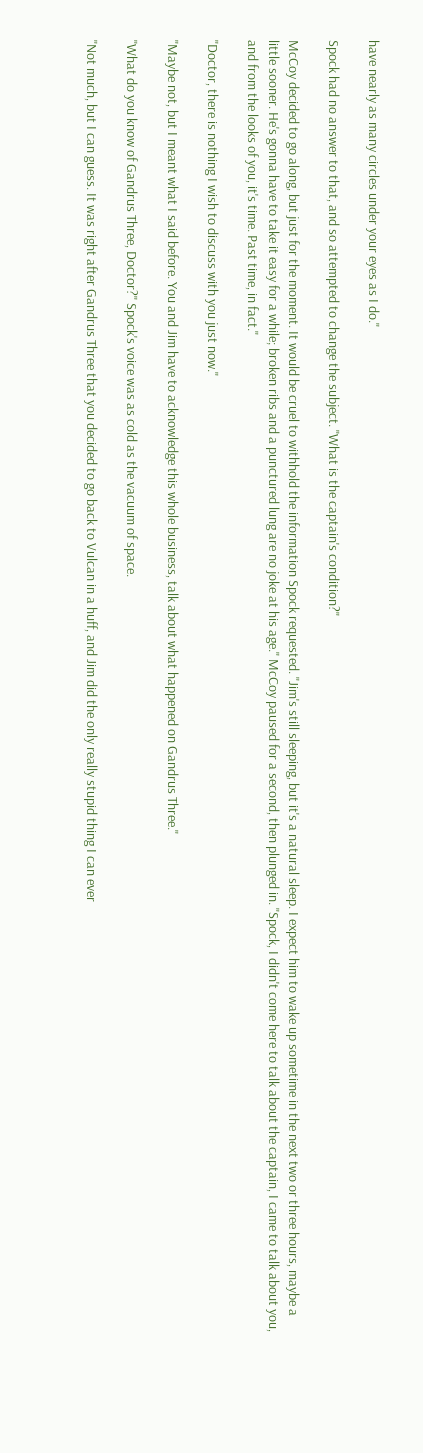have nearly as many circles under your eyes as I do."

Spock had no answer to that, and so attempted to change the subject. "What is the captain's condition?"

McCoy decided to go along, but just for the moment. It would be cruel to withhold the information Spock requested. "Jim's still sleeping, but it's a natural sleep. I expect him to wake up sometime in the next two or three hours, maybe a little sooner. He's gonna have to take it easy for a while; broken ribs and a punctured lung are no joke at his age." McCoy paused for a second, then plunged in. "Spock, I didn't come here to talk about the captain, I came to talk about you, and from the looks of you, it's time. Past time, in fact."

"Doctor, there is nothing I wish to discuss with you just now."

"Maybe not, but I meant what I said before. You and Jim have to acknowledge this whole business, talk about what happened on Gandrus Three."

"What do you know of Gandrus Three, Doctor?" Spock's voice was as cold as the vacuum of space.

"Not much, but I can guess. It was right after Gandrus Three that you decided to go back to Vulcan in a huff, and Jim did the only really stupid thing I can ever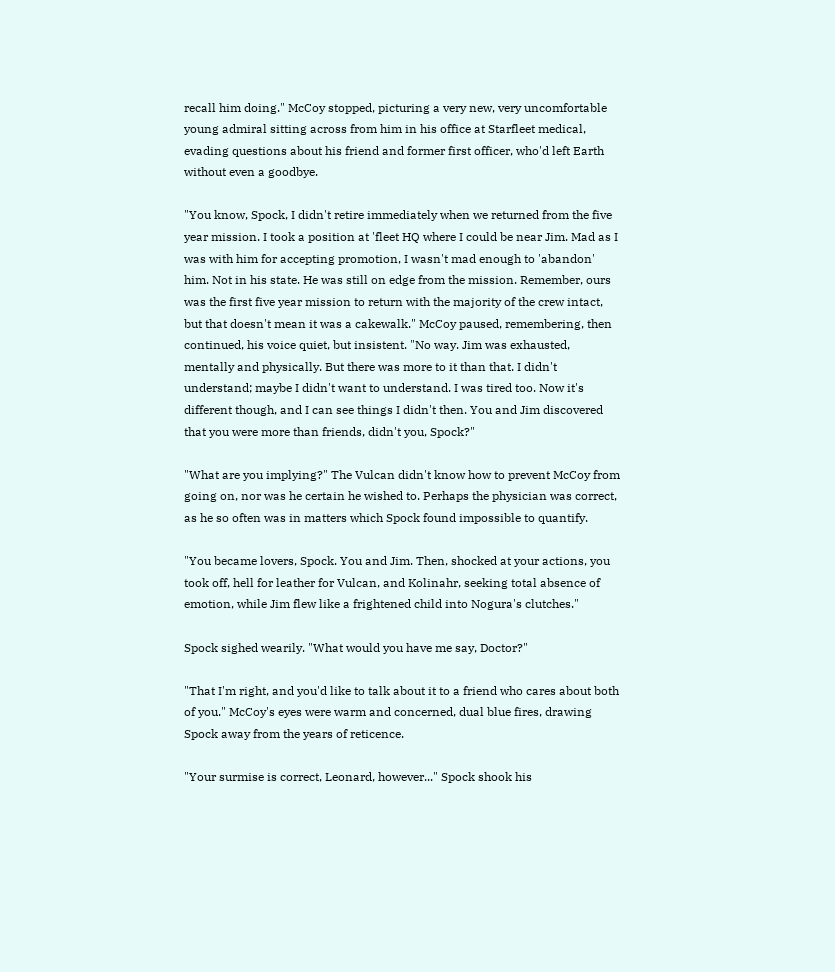recall him doing." McCoy stopped, picturing a very new, very uncomfortable young admiral sitting across from him in his office at Starfleet medical, evading questions about his friend and former first officer, who'd left Earth without even a goodbye.

"You know, Spock, I didn't retire immediately when we returned from the five year mission. I took a position at 'fleet HQ where I could be near Jim. Mad as I was with him for accepting promotion, I wasn't mad enough to 'abandon' him. Not in his state. He was still on edge from the mission. Remember, ours was the first five year mission to return with the majority of the crew intact, but that doesn't mean it was a cakewalk." McCoy paused, remembering, then continued, his voice quiet, but insistent. "No way. Jim was exhausted, mentally and physically. But there was more to it than that. I didn't understand; maybe I didn't want to understand. I was tired too. Now it's different though, and I can see things I didn't then. You and Jim discovered that you were more than friends, didn't you, Spock?"

"What are you implying?" The Vulcan didn't know how to prevent McCoy from going on, nor was he certain he wished to. Perhaps the physician was correct, as he so often was in matters which Spock found impossible to quantify.

"You became lovers, Spock. You and Jim. Then, shocked at your actions, you took off, hell for leather for Vulcan, and Kolinahr, seeking total absence of emotion, while Jim flew like a frightened child into Nogura's clutches."

Spock sighed wearily. "What would you have me say, Doctor?"

"That I'm right, and you'd like to talk about it to a friend who cares about both of you." McCoy's eyes were warm and concerned, dual blue fires, drawing Spock away from the years of reticence.

"Your surmise is correct, Leonard, however..." Spock shook his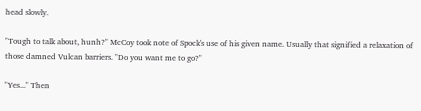head slowly.

"Tough to talk about, hunh?" McCoy took note of Spock's use of his given name. Usually that signified a relaxation of those damned Vulcan barriers. "Do you want me to go?"

"Yes..." Then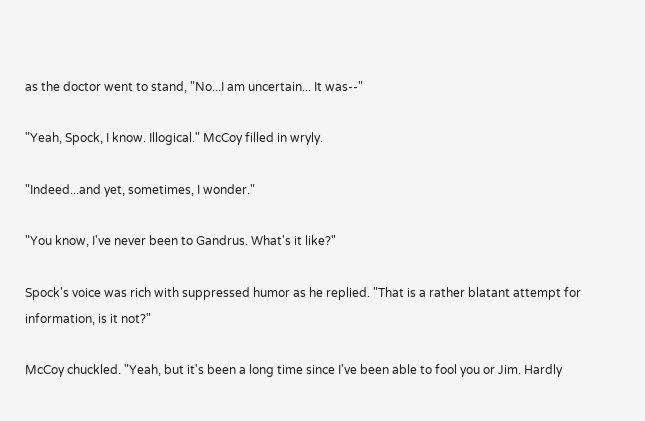as the doctor went to stand, "No...I am uncertain... It was--"

"Yeah, Spock, I know. Illogical." McCoy filled in wryly.

"Indeed...and yet, sometimes, I wonder."

"You know, I've never been to Gandrus. What's it like?"

Spock's voice was rich with suppressed humor as he replied. "That is a rather blatant attempt for information, is it not?"

McCoy chuckled. "Yeah, but it's been a long time since I've been able to fool you or Jim. Hardly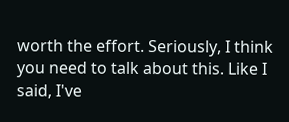worth the effort. Seriously, I think you need to talk about this. Like I said, I've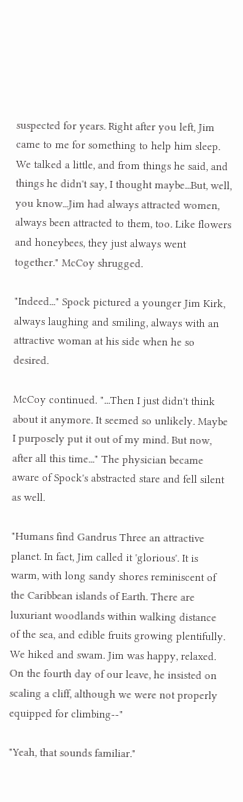suspected for years. Right after you left, Jim came to me for something to help him sleep. We talked a little, and from things he said, and things he didn't say, I thought maybe...But, well, you know...Jim had always attracted women, always been attracted to them, too. Like flowers and honeybees, they just always went together." McCoy shrugged.

"Indeed..." Spock pictured a younger Jim Kirk, always laughing and smiling, always with an attractive woman at his side when he so desired.

McCoy continued. "...Then I just didn't think about it anymore. It seemed so unlikely. Maybe I purposely put it out of my mind. But now, after all this time..." The physician became aware of Spock's abstracted stare and fell silent as well.

"Humans find Gandrus Three an attractive planet. In fact, Jim called it 'glorious'. It is warm, with long sandy shores reminiscent of the Caribbean islands of Earth. There are luxuriant woodlands within walking distance of the sea, and edible fruits growing plentifully. We hiked and swam. Jim was happy, relaxed. On the fourth day of our leave, he insisted on scaling a cliff, although we were not properly equipped for climbing--"

"Yeah, that sounds familiar."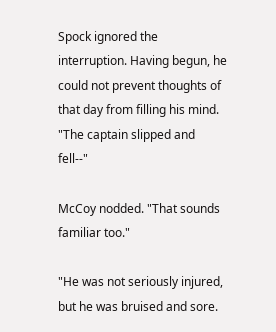Spock ignored the interruption. Having begun, he could not prevent thoughts of that day from filling his mind. "The captain slipped and fell--"

McCoy nodded. "That sounds familiar too."

"He was not seriously injured, but he was bruised and sore.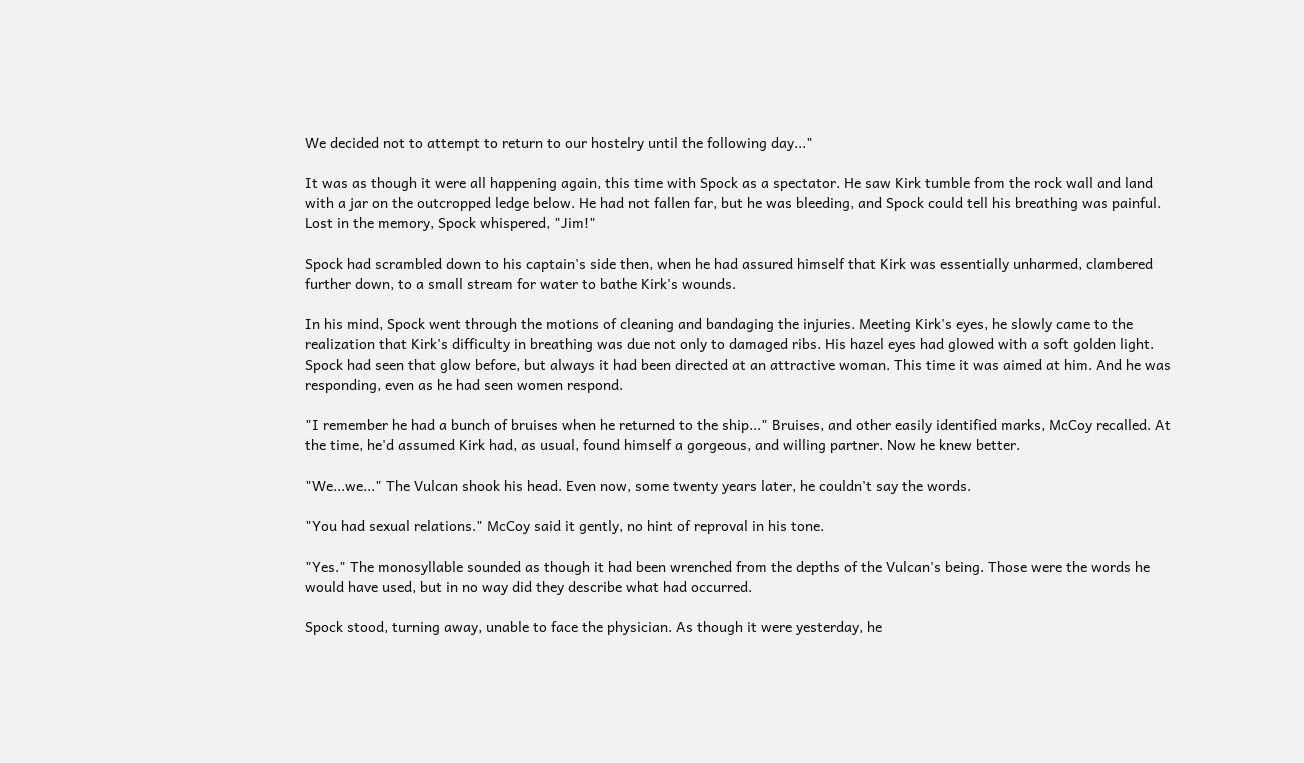We decided not to attempt to return to our hostelry until the following day..."

It was as though it were all happening again, this time with Spock as a spectator. He saw Kirk tumble from the rock wall and land with a jar on the outcropped ledge below. He had not fallen far, but he was bleeding, and Spock could tell his breathing was painful. Lost in the memory, Spock whispered, "Jim!"

Spock had scrambled down to his captain's side then, when he had assured himself that Kirk was essentially unharmed, clambered further down, to a small stream for water to bathe Kirk's wounds.

In his mind, Spock went through the motions of cleaning and bandaging the injuries. Meeting Kirk's eyes, he slowly came to the realization that Kirk's difficulty in breathing was due not only to damaged ribs. His hazel eyes had glowed with a soft golden light. Spock had seen that glow before, but always it had been directed at an attractive woman. This time it was aimed at him. And he was responding, even as he had seen women respond.

"I remember he had a bunch of bruises when he returned to the ship..." Bruises, and other easily identified marks, McCoy recalled. At the time, he'd assumed Kirk had, as usual, found himself a gorgeous, and willing partner. Now he knew better.

"We...we..." The Vulcan shook his head. Even now, some twenty years later, he couldn't say the words.

"You had sexual relations." McCoy said it gently, no hint of reproval in his tone.

"Yes." The monosyllable sounded as though it had been wrenched from the depths of the Vulcan's being. Those were the words he would have used, but in no way did they describe what had occurred.

Spock stood, turning away, unable to face the physician. As though it were yesterday, he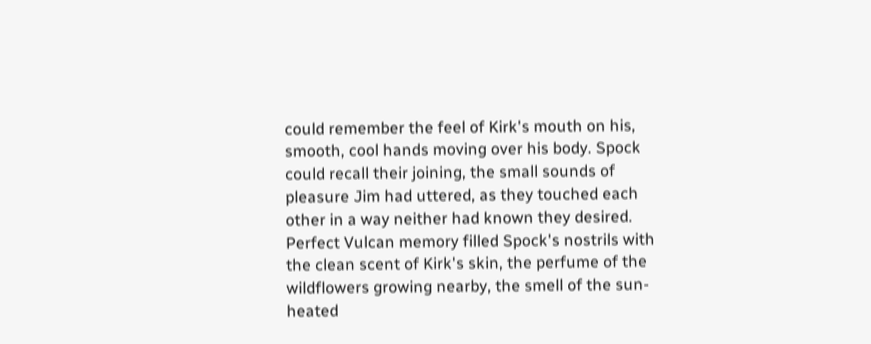could remember the feel of Kirk's mouth on his, smooth, cool hands moving over his body. Spock could recall their joining, the small sounds of pleasure Jim had uttered, as they touched each other in a way neither had known they desired. Perfect Vulcan memory filled Spock's nostrils with the clean scent of Kirk's skin, the perfume of the wildflowers growing nearby, the smell of the sun-heated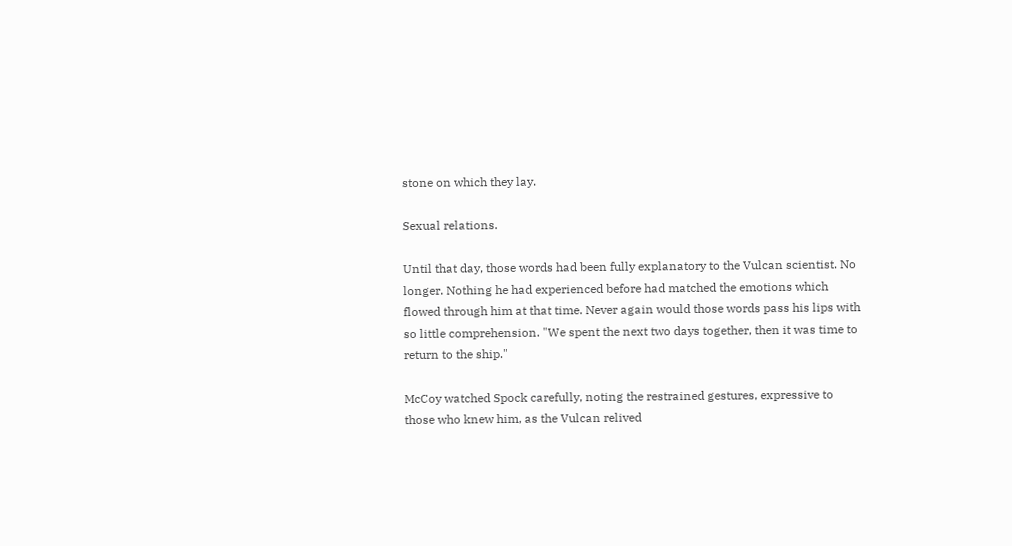stone on which they lay.

Sexual relations.

Until that day, those words had been fully explanatory to the Vulcan scientist. No longer. Nothing he had experienced before had matched the emotions which flowed through him at that time. Never again would those words pass his lips with so little comprehension. "We spent the next two days together, then it was time to return to the ship."

McCoy watched Spock carefully, noting the restrained gestures, expressive to those who knew him, as the Vulcan relived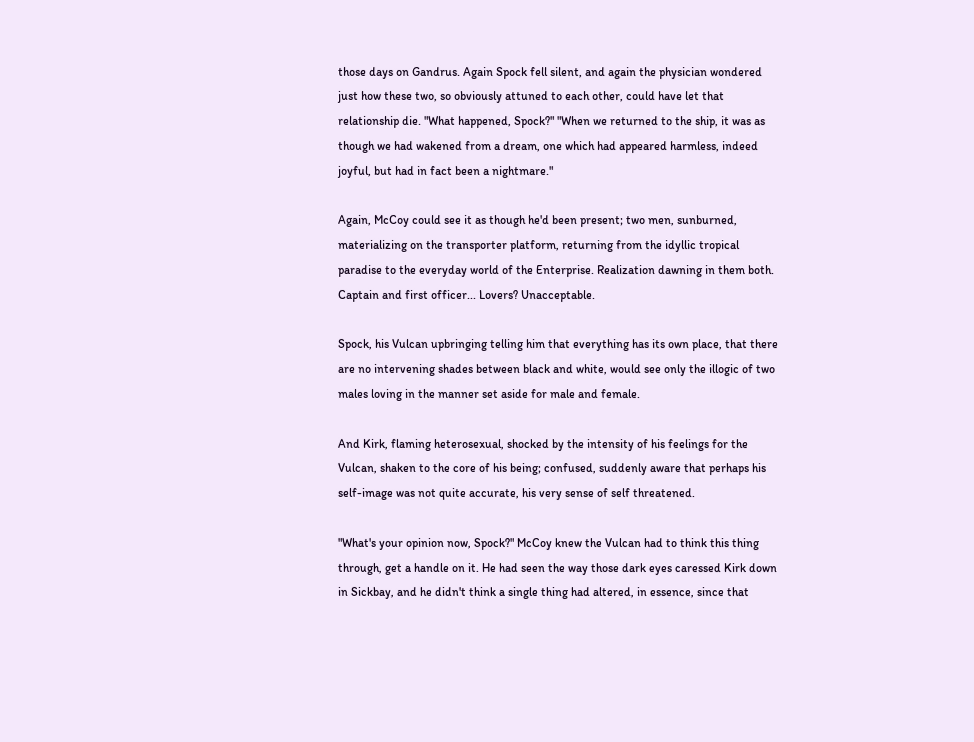those days on Gandrus. Again Spock fell silent, and again the physician wondered just how these two, so obviously attuned to each other, could have let that relationship die. "What happened, Spock?" "When we returned to the ship, it was as though we had wakened from a dream, one which had appeared harmless, indeed joyful, but had in fact been a nightmare."

Again, McCoy could see it as though he'd been present; two men, sunburned, materializing on the transporter platform, returning from the idyllic tropical paradise to the everyday world of the Enterprise. Realization dawning in them both. Captain and first officer... Lovers? Unacceptable.

Spock, his Vulcan upbringing telling him that everything has its own place, that there are no intervening shades between black and white, would see only the illogic of two males loving in the manner set aside for male and female.

And Kirk, flaming heterosexual, shocked by the intensity of his feelings for the Vulcan, shaken to the core of his being; confused, suddenly aware that perhaps his self-image was not quite accurate, his very sense of self threatened.

"What's your opinion now, Spock?" McCoy knew the Vulcan had to think this thing through, get a handle on it. He had seen the way those dark eyes caressed Kirk down in Sickbay, and he didn't think a single thing had altered, in essence, since that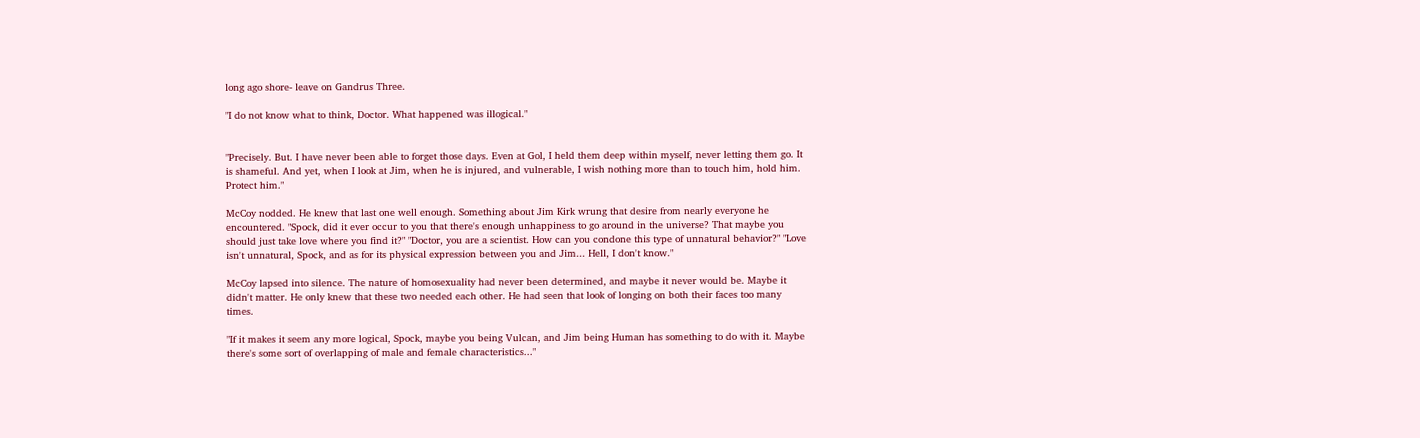long ago shore- leave on Gandrus Three.

"I do not know what to think, Doctor. What happened was illogical."


"Precisely. But. I have never been able to forget those days. Even at Gol, I held them deep within myself, never letting them go. It is shameful. And yet, when I look at Jim, when he is injured, and vulnerable, I wish nothing more than to touch him, hold him. Protect him."

McCoy nodded. He knew that last one well enough. Something about Jim Kirk wrung that desire from nearly everyone he encountered. "Spock, did it ever occur to you that there's enough unhappiness to go around in the universe? That maybe you should just take love where you find it?" "Doctor, you are a scientist. How can you condone this type of unnatural behavior?" "Love isn't unnatural, Spock, and as for its physical expression between you and Jim... Hell, I don't know."

McCoy lapsed into silence. The nature of homosexuality had never been determined, and maybe it never would be. Maybe it didn't matter. He only knew that these two needed each other. He had seen that look of longing on both their faces too many times.

"If it makes it seem any more logical, Spock, maybe you being Vulcan, and Jim being Human has something to do with it. Maybe there's some sort of overlapping of male and female characteristics..."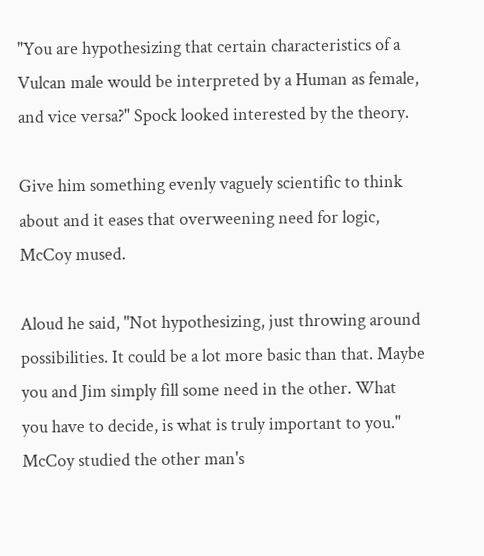"You are hypothesizing that certain characteristics of a Vulcan male would be interpreted by a Human as female, and vice versa?" Spock looked interested by the theory.

Give him something evenly vaguely scientific to think about and it eases that overweening need for logic, McCoy mused.

Aloud he said, "Not hypothesizing, just throwing around possibilities. It could be a lot more basic than that. Maybe you and Jim simply fill some need in the other. What you have to decide, is what is truly important to you." McCoy studied the other man's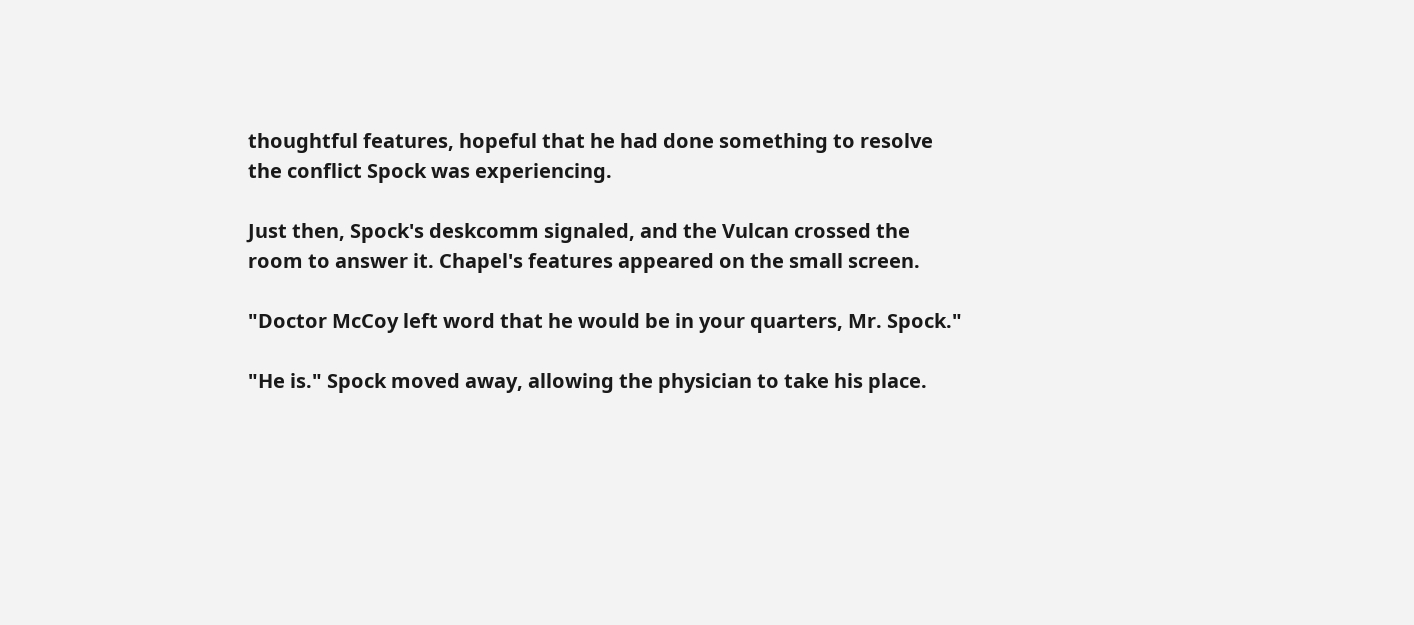thoughtful features, hopeful that he had done something to resolve the conflict Spock was experiencing.

Just then, Spock's deskcomm signaled, and the Vulcan crossed the room to answer it. Chapel's features appeared on the small screen.

"Doctor McCoy left word that he would be in your quarters, Mr. Spock."

"He is." Spock moved away, allowing the physician to take his place.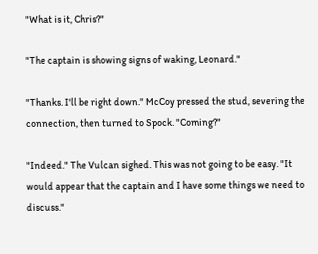"What is it, Chris?"

"The captain is showing signs of waking, Leonard."

"Thanks. I'll be right down." McCoy pressed the stud, severing the connection, then turned to Spock. "Coming?"

"Indeed." The Vulcan sighed. This was not going to be easy. "It would appear that the captain and I have some things we need to discuss."